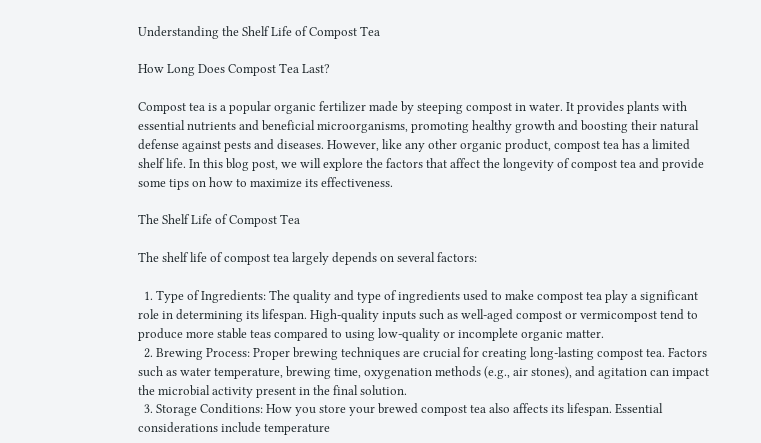Understanding the Shelf Life of Compost Tea

How Long Does Compost Tea Last?

Compost tea is a popular organic fertilizer made by steeping compost in water. It provides plants with essential nutrients and beneficial microorganisms, promoting healthy growth and boosting their natural defense against pests and diseases. However, like any other organic product, compost tea has a limited shelf life. In this blog post, we will explore the factors that affect the longevity of compost tea and provide some tips on how to maximize its effectiveness.

The Shelf Life of Compost Tea

The shelf life of compost tea largely depends on several factors:

  1. Type of Ingredients: The quality and type of ingredients used to make compost tea play a significant role in determining its lifespan. High-quality inputs such as well-aged compost or vermicompost tend to produce more stable teas compared to using low-quality or incomplete organic matter.
  2. Brewing Process: Proper brewing techniques are crucial for creating long-lasting compost tea. Factors such as water temperature, brewing time, oxygenation methods (e.g., air stones), and agitation can impact the microbial activity present in the final solution.
  3. Storage Conditions: How you store your brewed compost tea also affects its lifespan. Essential considerations include temperature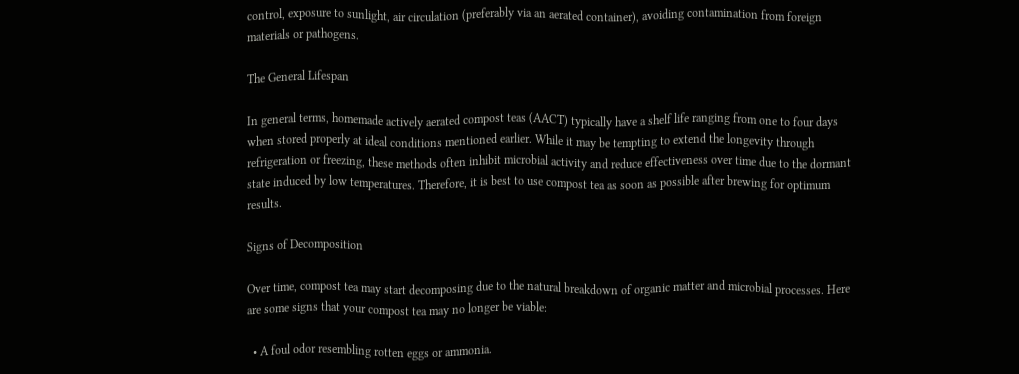control, exposure to sunlight, air circulation (preferably via an aerated container), avoiding contamination from foreign materials or pathogens.

The General Lifespan

In general terms, homemade actively aerated compost teas (AACT) typically have a shelf life ranging from one to four days when stored properly at ideal conditions mentioned earlier. While it may be tempting to extend the longevity through refrigeration or freezing, these methods often inhibit microbial activity and reduce effectiveness over time due to the dormant state induced by low temperatures. Therefore, it is best to use compost tea as soon as possible after brewing for optimum results.

Signs of Decomposition

Over time, compost tea may start decomposing due to the natural breakdown of organic matter and microbial processes. Here are some signs that your compost tea may no longer be viable:

  • A foul odor resembling rotten eggs or ammonia.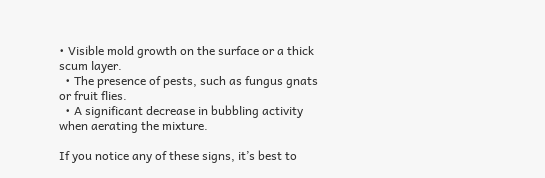• Visible mold growth on the surface or a thick scum layer.
  • The presence of pests, such as fungus gnats or fruit flies.
  • A significant decrease in bubbling activity when aerating the mixture.

If you notice any of these signs, it’s best to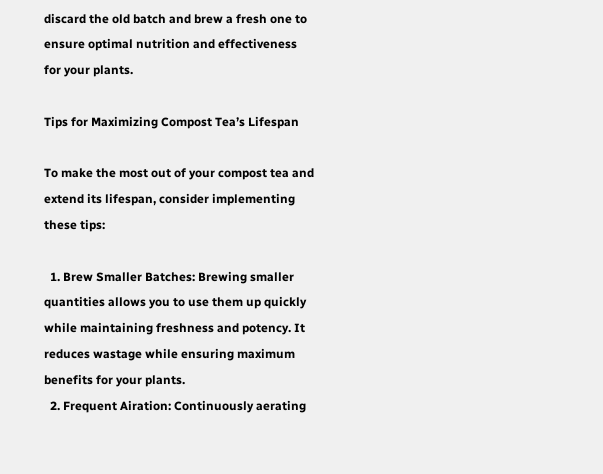discard the old batch and brew a fresh one to ensure optimal nutrition and effectiveness for your plants.

Tips for Maximizing Compost Tea’s Lifespan

To make the most out of your compost tea and extend its lifespan, consider implementing these tips:

  1. Brew Smaller Batches: Brewing smaller quantities allows you to use them up quickly while maintaining freshness and potency. It reduces wastage while ensuring maximum benefits for your plants.
  2. Frequent Airation: Continuously aerating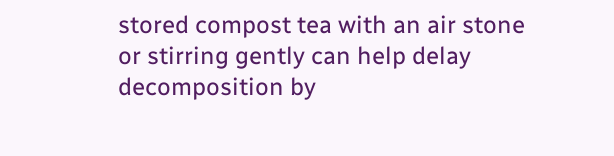stored compost tea with an air stone or stirring gently can help delay decomposition by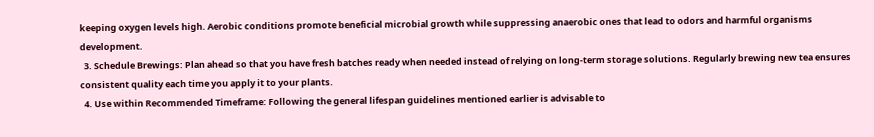keeping oxygen levels high. Aerobic conditions promote beneficial microbial growth while suppressing anaerobic ones that lead to odors and harmful organisms development.
  3. Schedule Brewings: Plan ahead so that you have fresh batches ready when needed instead of relying on long-term storage solutions. Regularly brewing new tea ensures consistent quality each time you apply it to your plants.
  4. Use within Recommended Timeframe: Following the general lifespan guidelines mentioned earlier is advisable to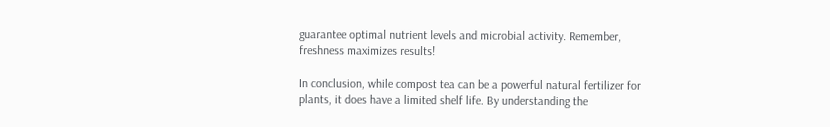guarantee optimal nutrient levels and microbial activity. Remember, freshness maximizes results!

In conclusion, while compost tea can be a powerful natural fertilizer for plants, it does have a limited shelf life. By understanding the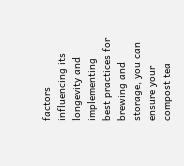factors influencing its longevity and implementing best practices for brewing and storage, you can ensure your compost tea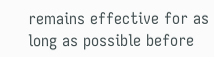remains effective for as long as possible before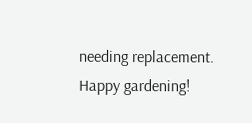needing replacement. Happy gardening!